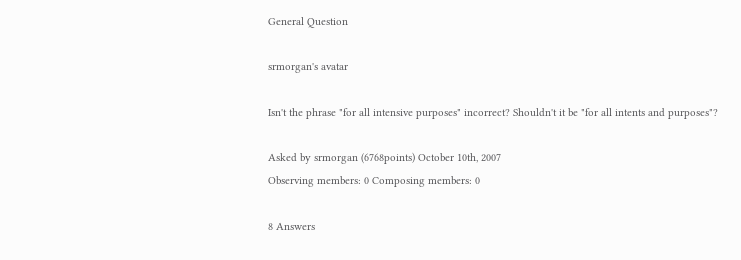General Question

srmorgan's avatar

Isn't the phrase "for all intensive purposes" incorrect? Shouldn't it be "for all intents and purposes"?

Asked by srmorgan (6768points) October 10th, 2007
Observing members: 0 Composing members: 0

8 Answers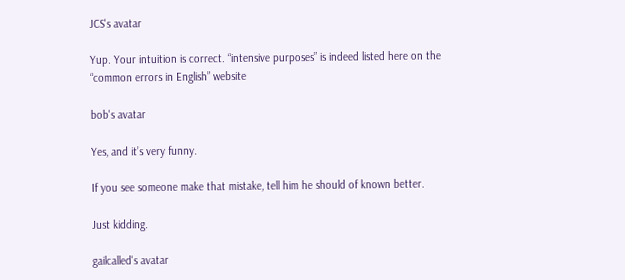JCS's avatar

Yup. Your intuition is correct. “intensive purposes” is indeed listed here on the “common errors in English” website

bob's avatar

Yes, and it’s very funny.

If you see someone make that mistake, tell him he should of known better.

Just kidding.

gailcalled's avatar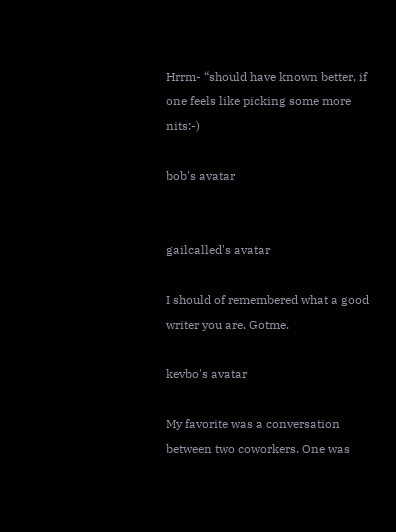Hrrm- “should have known better, if one feels like picking some more nits:-)

bob's avatar


gailcalled's avatar

I should of remembered what a good writer you are. Gotme.

kevbo's avatar

My favorite was a conversation between two coworkers. One was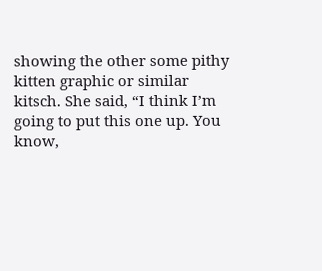showing the other some pithy kitten graphic or similar kitsch. She said, “I think I’m going to put this one up. You know,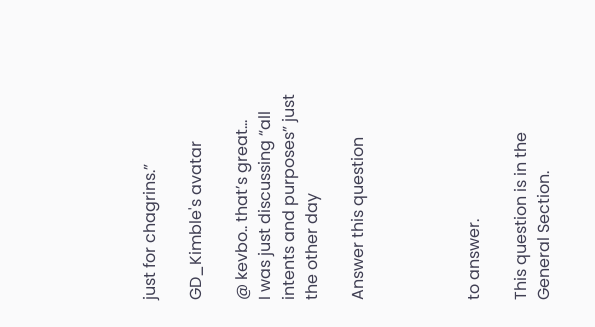just for chagrins.”

GD_Kimble's avatar

@ kevbo.. that’s great…
I was just discussing “all intents and purposes” just the other day

Answer this question




to answer.

This question is in the General Section.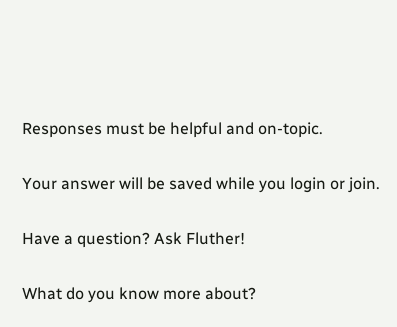Responses must be helpful and on-topic.

Your answer will be saved while you login or join.

Have a question? Ask Fluther!

What do you know more about?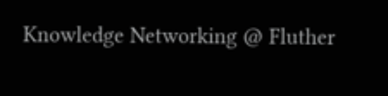Knowledge Networking @ Fluther